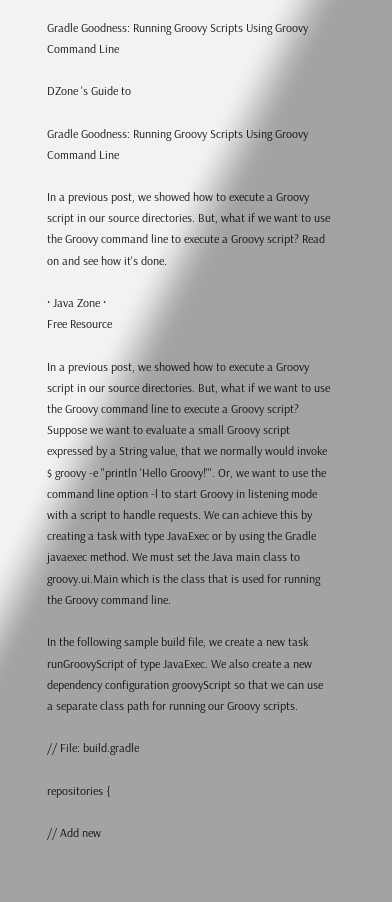Gradle Goodness: Running Groovy Scripts Using Groovy Command Line

DZone 's Guide to

Gradle Goodness: Running Groovy Scripts Using Groovy Command Line

In a previous post, we showed how to execute a Groovy script in our source directories. But, what if we want to use the Groovy command line to execute a Groovy script? Read on and see how it's done.

· Java Zone ·
Free Resource

In a previous post, we showed how to execute a Groovy script in our source directories. But, what if we want to use the Groovy command line to execute a Groovy script? Suppose we want to evaluate a small Groovy script expressed by a String value, that we normally would invoke $ groovy -e "println 'Hello Groovy!'". Or, we want to use the command line option -l to start Groovy in listening mode with a script to handle requests. We can achieve this by creating a task with type JavaExec or by using the Gradle javaexec method. We must set the Java main class to groovy.ui.Main which is the class that is used for running the Groovy command line.

In the following sample build file, we create a new task runGroovyScript of type JavaExec. We also create a new dependency configuration groovyScript so that we can use a separate class path for running our Groovy scripts.

// File: build.gradle

repositories {

// Add new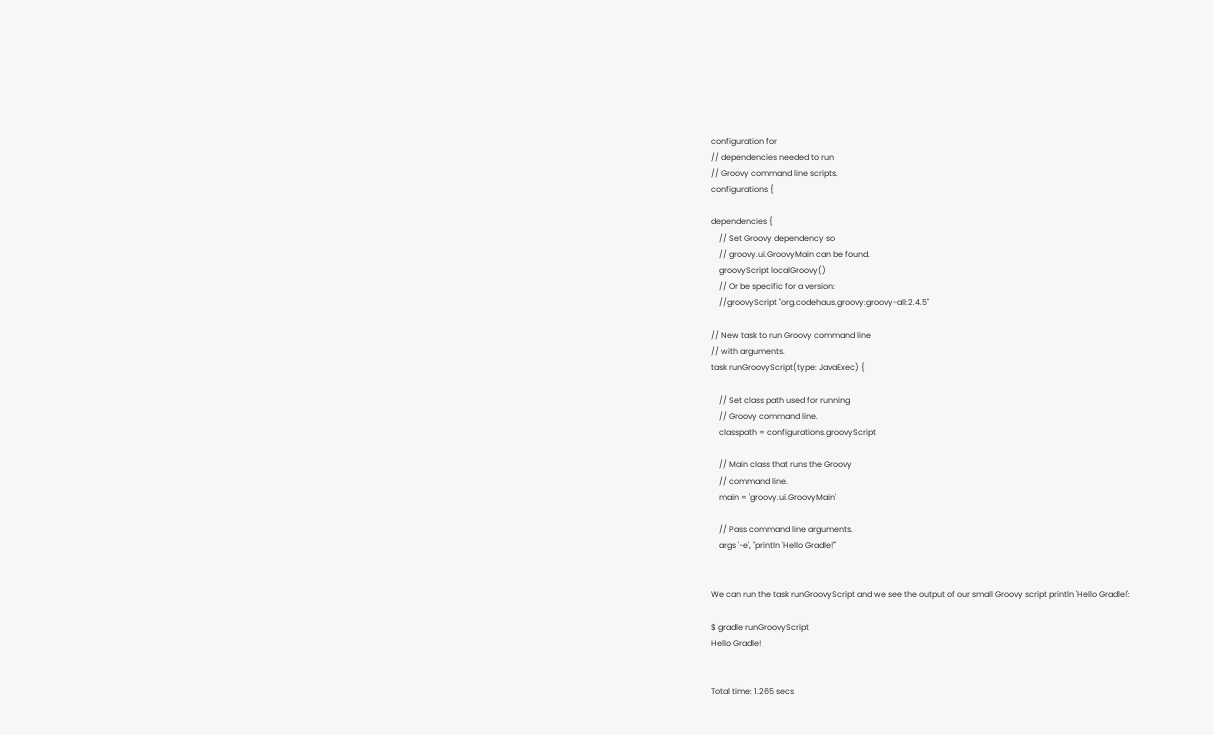configuration for
// dependencies needed to run
// Groovy command line scripts.
configurations {

dependencies {
    // Set Groovy dependency so
    // groovy.ui.GroovyMain can be found.
    groovyScript localGroovy()
    // Or be specific for a version:
    //groovyScript "org.codehaus.groovy:groovy-all:2.4.5"

// New task to run Groovy command line
// with arguments.
task runGroovyScript(type: JavaExec) {

    // Set class path used for running
    // Groovy command line.
    classpath = configurations.groovyScript

    // Main class that runs the Groovy
    // command line.
    main = 'groovy.ui.GroovyMain'

    // Pass command line arguments.
    args '-e', "println 'Hello Gradle!'"


We can run the task runGroovyScript and we see the output of our small Groovy script println 'Hello Gradle!':

$ gradle runGroovyScript
Hello Gradle!


Total time: 1.265 secs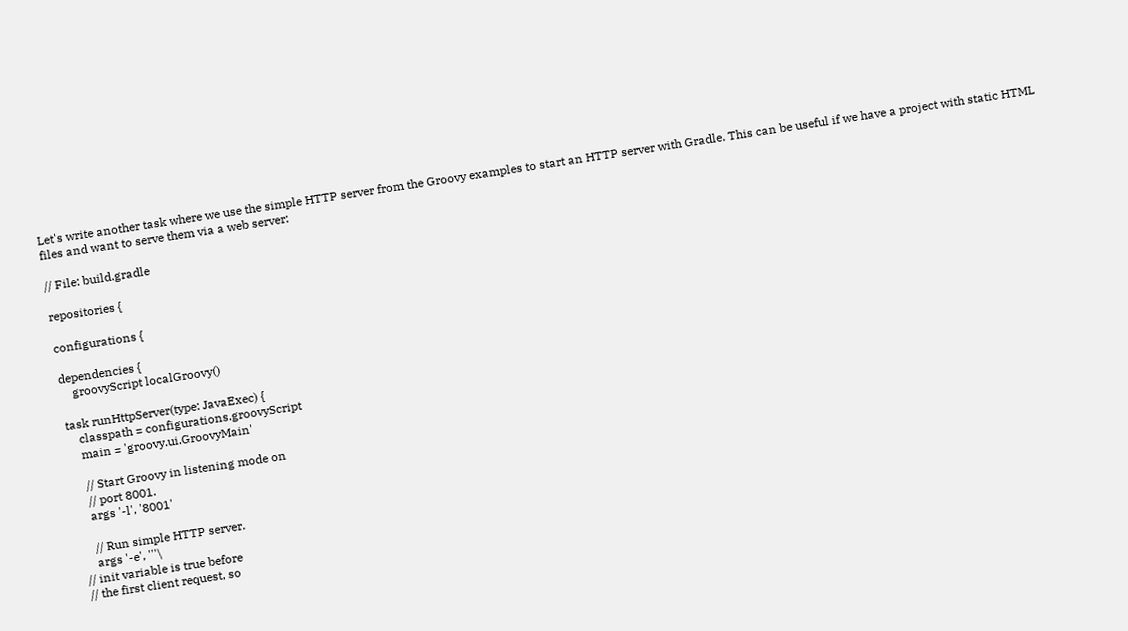Let's write another task where we use the simple HTTP server from the Groovy examples to start an HTTP server with Gradle. This can be useful if we have a project with static HTML files and want to serve them via a web server:

// File: build.gradle

repositories {

configurations {

dependencies {
    groovyScript localGroovy()

task runHttpServer(type: JavaExec) {
    classpath = configurations.groovyScript
    main = 'groovy.ui.GroovyMain'

    // Start Groovy in listening mode on
    // port 8001.
    args '-l', '8001'

    // Run simple HTTP server.
    args '-e', '''\
// init variable is true before
// the first client request, so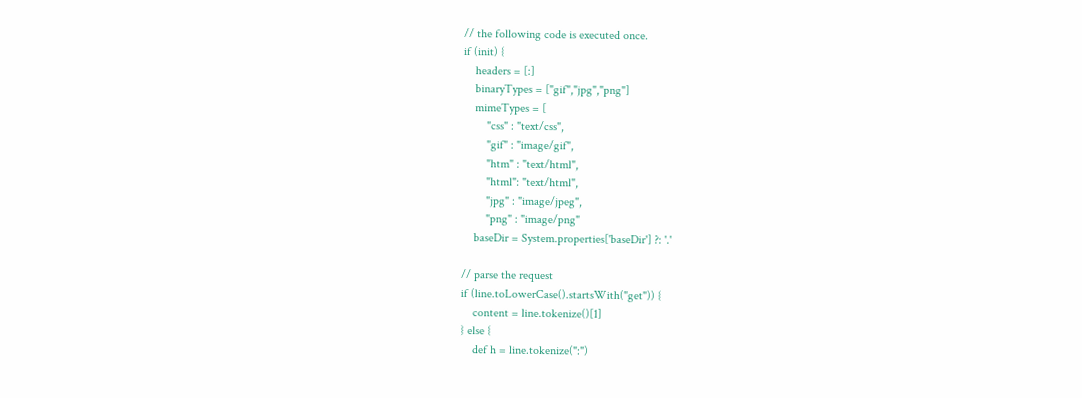// the following code is executed once.
if (init) {
    headers = [:]
    binaryTypes = ["gif","jpg","png"]
    mimeTypes = [
        "css" : "text/css",
        "gif" : "image/gif",
        "htm" : "text/html",
        "html": "text/html",
        "jpg" : "image/jpeg",
        "png" : "image/png"
    baseDir = System.properties['baseDir'] ?: '.'

// parse the request
if (line.toLowerCase().startsWith("get")) {
    content = line.tokenize()[1]
} else {
    def h = line.tokenize(":")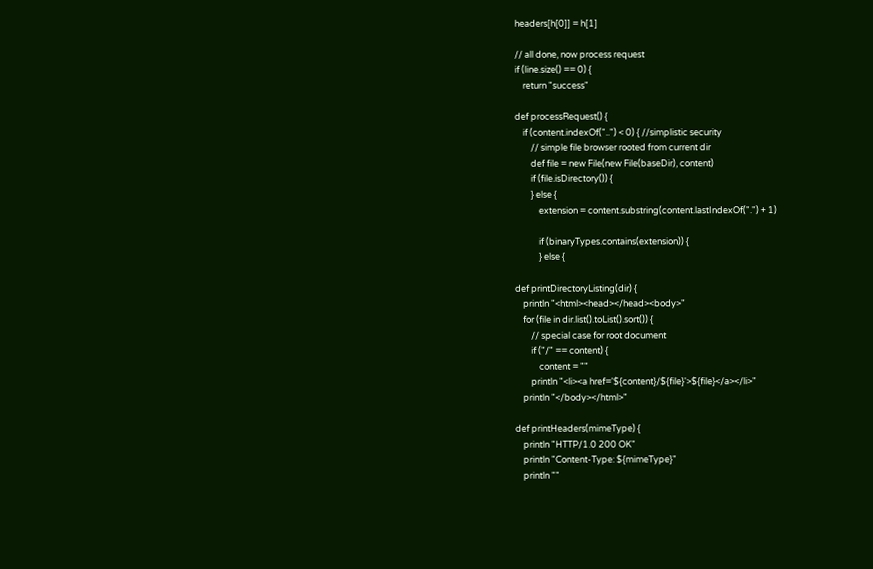headers[h[0]] = h[1]

// all done, now process request
if (line.size() == 0) {
    return "success"

def processRequest() {
    if (content.indexOf("..") < 0) { //simplistic security
        // simple file browser rooted from current dir
        def file = new File(new File(baseDir), content)
        if (file.isDirectory()) {
        } else {
            extension = content.substring(content.lastIndexOf(".") + 1)

            if (binaryTypes.contains(extension)) {
            } else {

def printDirectoryListing(dir) {
    println "<html><head></head><body>"
    for (file in dir.list().toList().sort()) {
        // special case for root document
        if ("/" == content) {
            content = ""
        println "<li><a href='${content}/${file}'>${file}</a></li>"
    println "</body></html>"

def printHeaders(mimeType) {
    println "HTTP/1.0 200 OK"
    println "Content-Type: ${mimeType}"
    println ""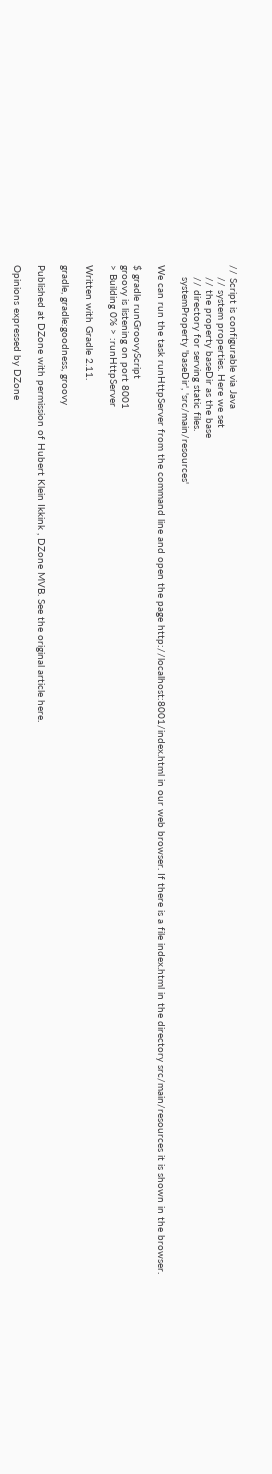// Script is configurable via Java
    // system properties. Here we set
    // the property baseDir as the base
    // directory for serving static files.
    systemProperty 'baseDir', 'src/main/resources'

We can run the task runHttpServer from the command line and open the page http://localhost:8001/index.html in our web browser. If there is a file index.html in the directory src/main/resources it is shown in the browser.

$ gradle runGroovyScript
groovy is listening on port 8001
> Building 0% > :runHttpServer

Written with Gradle 2.11.

gradle, gradle:goodness, groovy

Published at DZone with permission of Hubert Klein Ikkink , DZone MVB. See the original article here.

Opinions expressed by DZone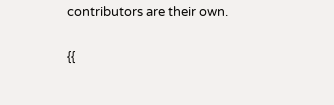contributors are their own.

{{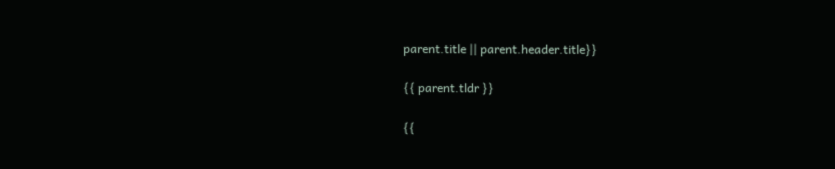parent.title || parent.header.title}}

{{ parent.tldr }}

{{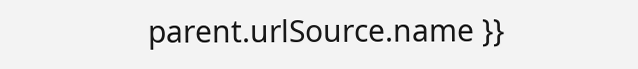parent.urlSource.name }}